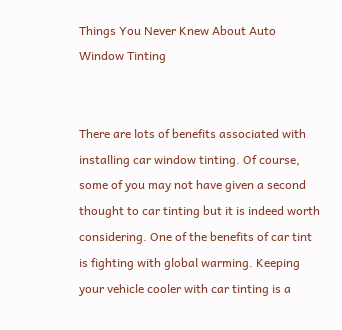Things You Never Knew About Auto Window Tinting


There are lots of benefits associated with installing car window tinting. Of course, some of you may not have given a second thought to car tinting but it is indeed worth considering. One of the benefits of car tint is fighting with global warming. Keeping your vehicle cooler with car tinting is a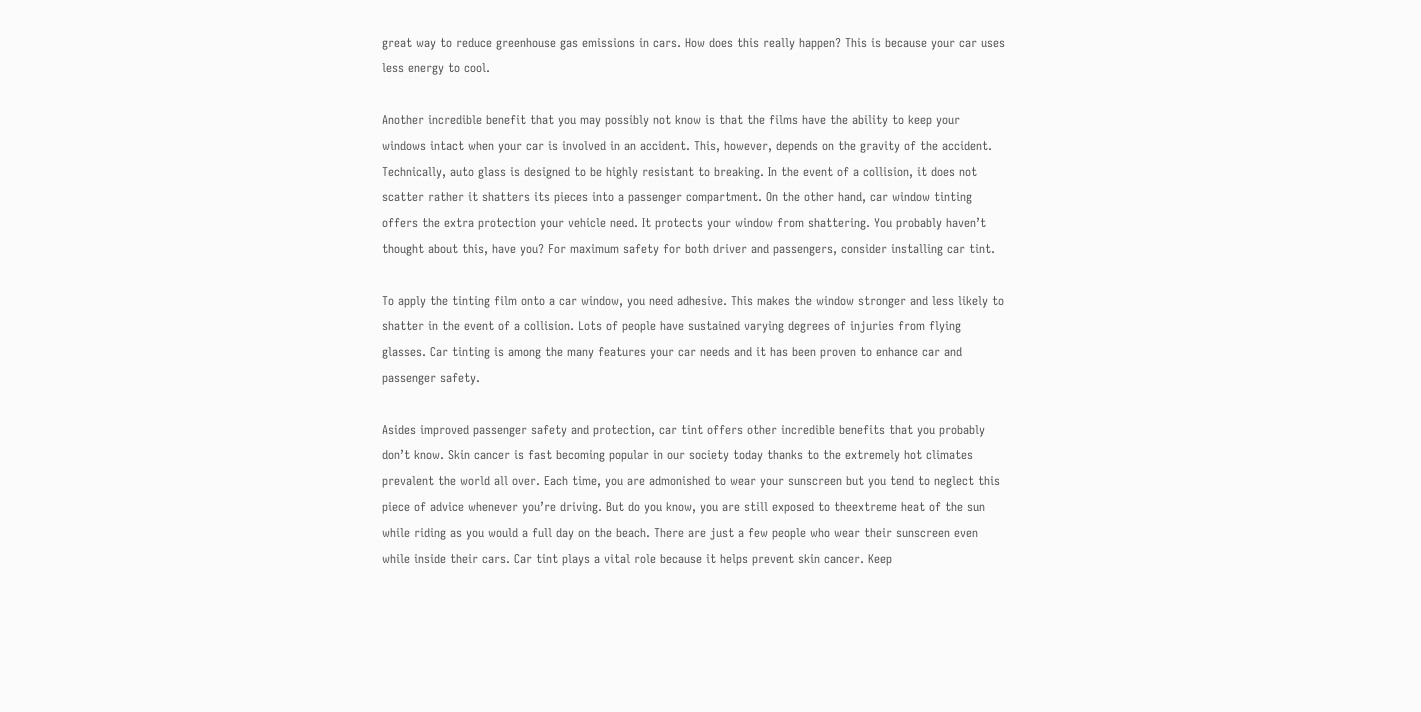great way to reduce greenhouse gas emissions in cars. How does this really happen? This is because your car uses less energy to cool.

Another incredible benefit that you may possibly not know is that the films have the ability to keep your windows intact when your car is involved in an accident. This, however, depends on the gravity of the accident. Technically, auto glass is designed to be highly resistant to breaking. In the event of a collision, it does not scatter rather it shatters its pieces into a passenger compartment. On the other hand, car window tinting offers the extra protection your vehicle need. It protects your window from shattering. You probably haven’t thought about this, have you? For maximum safety for both driver and passengers, consider installing car tint.

To apply the tinting film onto a car window, you need adhesive. This makes the window stronger and less likely to shatter in the event of a collision. Lots of people have sustained varying degrees of injuries from flying glasses. Car tinting is among the many features your car needs and it has been proven to enhance car and passenger safety.

Asides improved passenger safety and protection, car tint offers other incredible benefits that you probably don’t know. Skin cancer is fast becoming popular in our society today thanks to the extremely hot climates prevalent the world all over. Each time, you are admonished to wear your sunscreen but you tend to neglect this piece of advice whenever you’re driving. But do you know, you are still exposed to theextreme heat of the sun while riding as you would a full day on the beach. There are just a few people who wear their sunscreen even while inside their cars. Car tint plays a vital role because it helps prevent skin cancer. Keep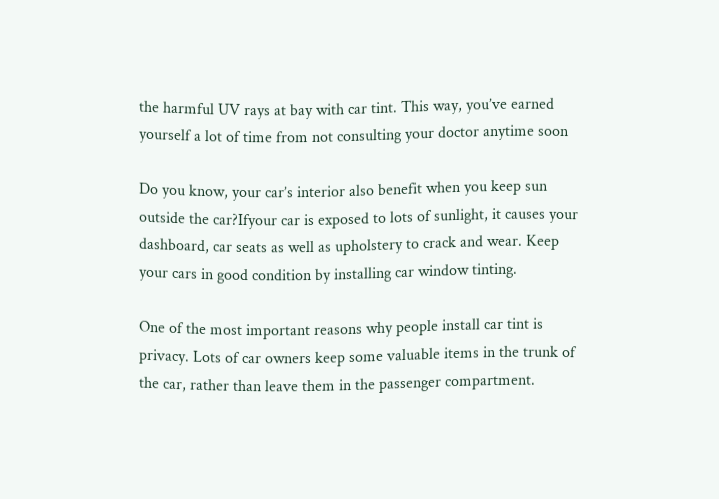the harmful UV rays at bay with car tint. This way, you’ve earned yourself a lot of time from not consulting your doctor anytime soon

Do you know, your car’s interior also benefit when you keep sun outside the car?Ifyour car is exposed to lots of sunlight, it causes your dashboard, car seats as well as upholstery to crack and wear. Keep your cars in good condition by installing car window tinting.

One of the most important reasons why people install car tint is privacy. Lots of car owners keep some valuable items in the trunk of the car, rather than leave them in the passenger compartment.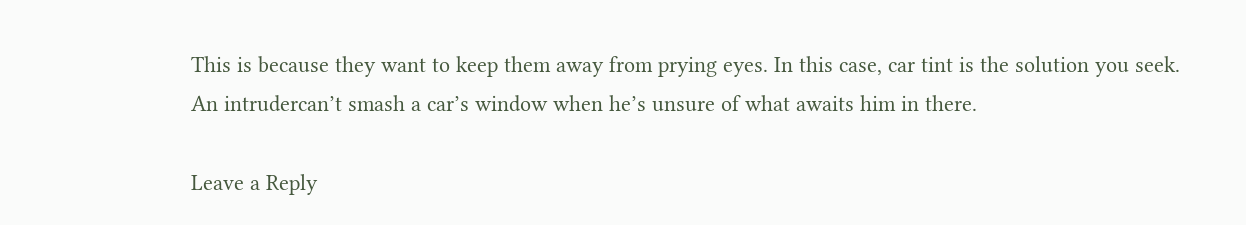This is because they want to keep them away from prying eyes. In this case, car tint is the solution you seek. An intrudercan’t smash a car’s window when he’s unsure of what awaits him in there.

Leave a Reply